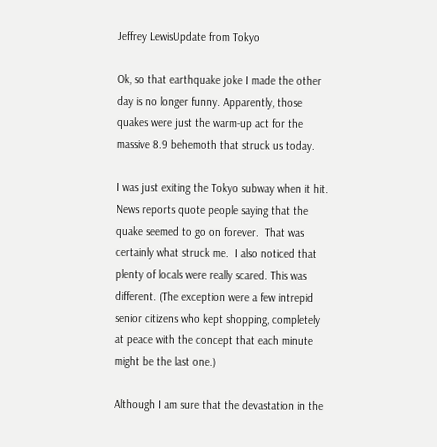Jeffrey LewisUpdate from Tokyo

Ok, so that earthquake joke I made the other day is no longer funny. Apparently, those quakes were just the warm-up act for the massive 8.9 behemoth that struck us today.

I was just exiting the Tokyo subway when it hit.  News reports quote people saying that the quake seemed to go on forever.  That was certainly what struck me.  I also noticed that plenty of locals were really scared. This was different. (The exception were a few intrepid senior citizens who kept shopping, completely at peace with the concept that each minute might be the last one.)

Although I am sure that the devastation in the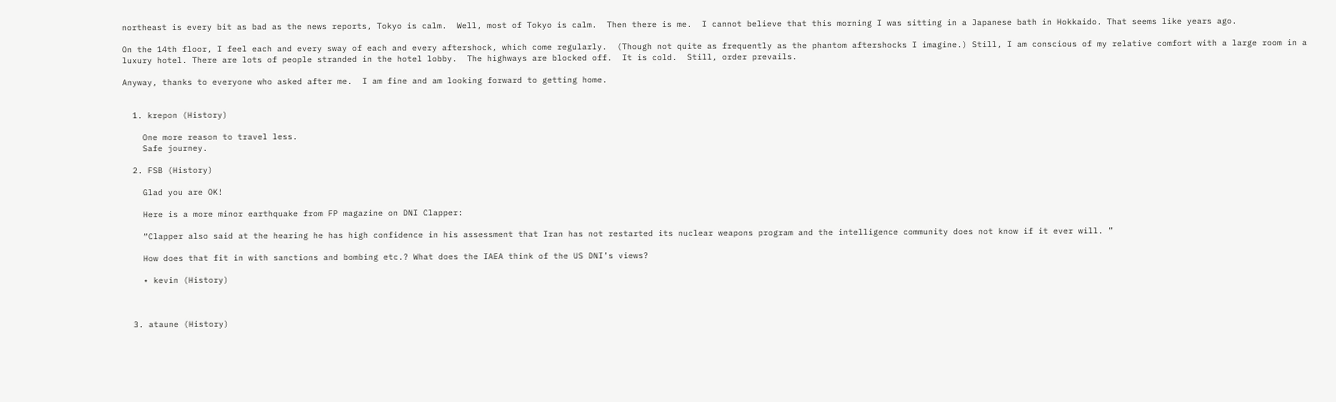northeast is every bit as bad as the news reports, Tokyo is calm.  Well, most of Tokyo is calm.  Then there is me.  I cannot believe that this morning I was sitting in a Japanese bath in Hokkaido. That seems like years ago.

On the 14th floor, I feel each and every sway of each and every aftershock, which come regularly.  (Though not quite as frequently as the phantom aftershocks I imagine.) Still, I am conscious of my relative comfort with a large room in a luxury hotel. There are lots of people stranded in the hotel lobby.  The highways are blocked off.  It is cold.  Still, order prevails.

Anyway, thanks to everyone who asked after me.  I am fine and am looking forward to getting home.


  1. krepon (History)

    One more reason to travel less.
    Safe journey.

  2. FSB (History)

    Glad you are OK!

    Here is a more minor earthquake from FP magazine on DNI Clapper:

    “Clapper also said at the hearing he has high confidence in his assessment that Iran has not restarted its nuclear weapons program and the intelligence community does not know if it ever will. ”

    How does that fit in with sanctions and bombing etc.? What does the IAEA think of the US DNI’s views?

    • kevin (History)



  3. ataune (History)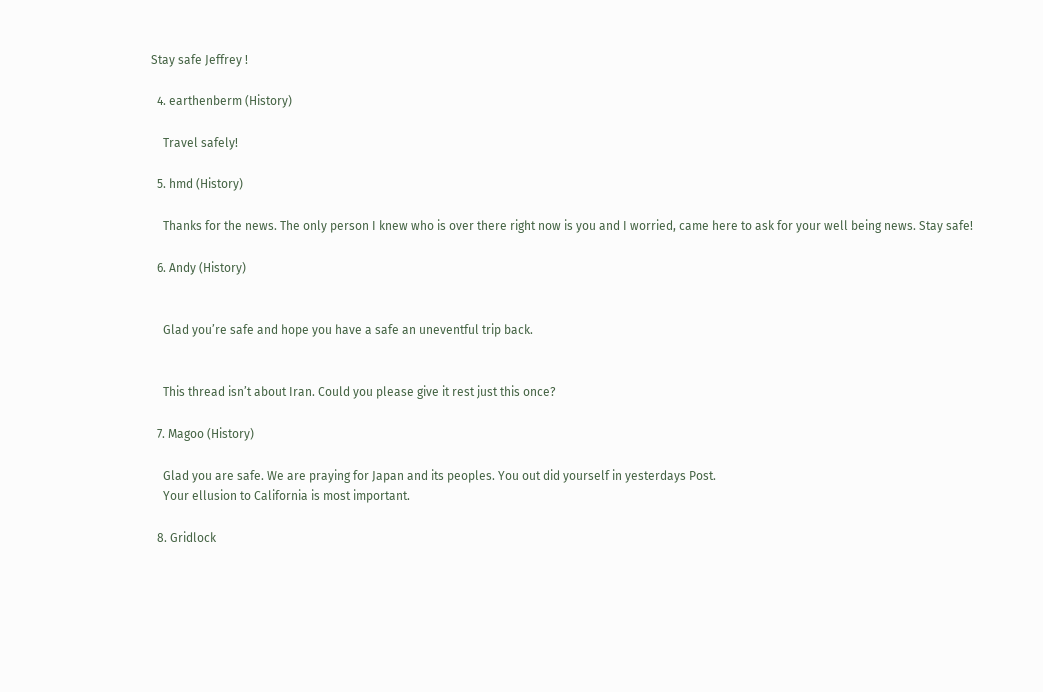Stay safe Jeffrey !

  4. earthenberm (History)

    Travel safely!

  5. hmd (History)

    Thanks for the news. The only person I knew who is over there right now is you and I worried, came here to ask for your well being news. Stay safe!

  6. Andy (History)


    Glad you’re safe and hope you have a safe an uneventful trip back.


    This thread isn’t about Iran. Could you please give it rest just this once?

  7. Magoo (History)

    Glad you are safe. We are praying for Japan and its peoples. You out did yourself in yesterdays Post.
    Your ellusion to California is most important.

  8. Gridlock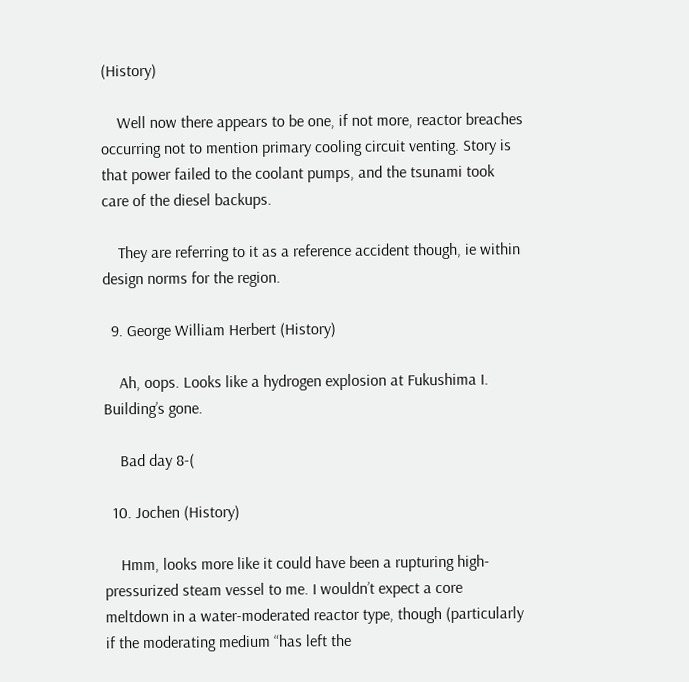(History)

    Well now there appears to be one, if not more, reactor breaches occurring not to mention primary cooling circuit venting. Story is that power failed to the coolant pumps, and the tsunami took care of the diesel backups.

    They are referring to it as a reference accident though, ie within design norms for the region.

  9. George William Herbert (History)

    Ah, oops. Looks like a hydrogen explosion at Fukushima I. Building’s gone.

    Bad day 8-(

  10. Jochen (History)

    Hmm, looks more like it could have been a rupturing high-pressurized steam vessel to me. I wouldn’t expect a core meltdown in a water-moderated reactor type, though (particularly if the moderating medium “has left the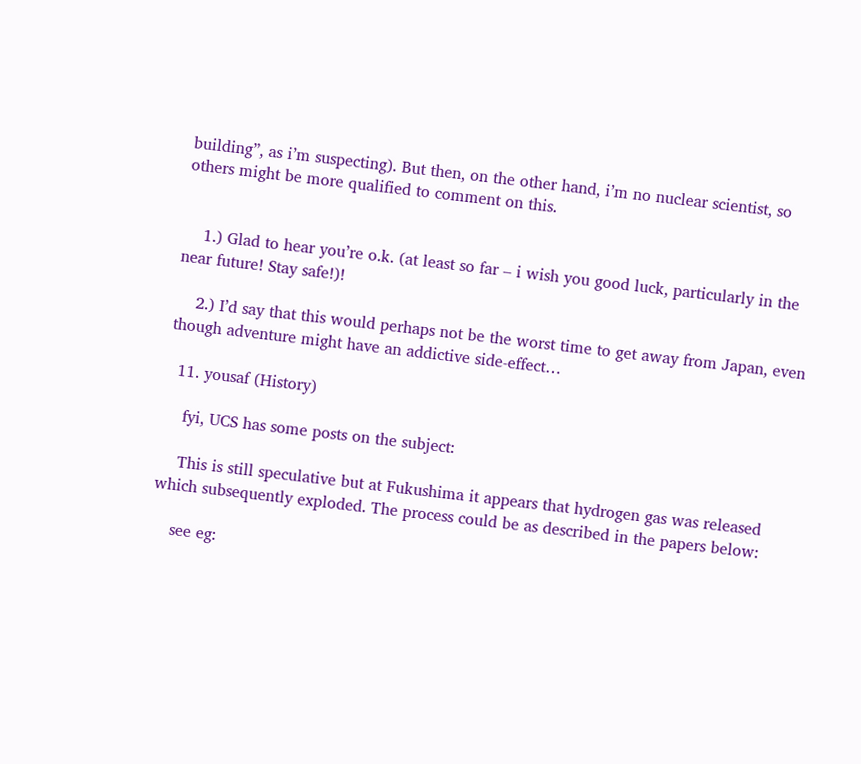building”, as i’m suspecting). But then, on the other hand, i’m no nuclear scientist, so others might be more qualified to comment on this.


    1.) Glad to hear you’re o.k. (at least so far – i wish you good luck, particularly in the near future! Stay safe!)!

    2.) I’d say that this would perhaps not be the worst time to get away from Japan, even though adventure might have an addictive side-effect…

  11. yousaf (History)

    fyi, UCS has some posts on the subject:

    This is still speculative but at Fukushima it appears that hydrogen gas was released which subsequently exploded. The process could be as described in the papers below:

    see eg: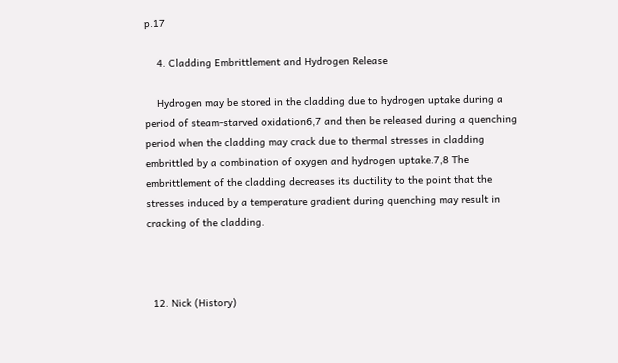p.17

    4. Cladding Embrittlement and Hydrogen Release

    Hydrogen may be stored in the cladding due to hydrogen uptake during a period of steam-starved oxidation6,7 and then be released during a quenching period when the cladding may crack due to thermal stresses in cladding embrittled by a combination of oxygen and hydrogen uptake.7,8 The embrittlement of the cladding decreases its ductility to the point that the stresses induced by a temperature gradient during quenching may result in cracking of the cladding.



  12. Nick (History)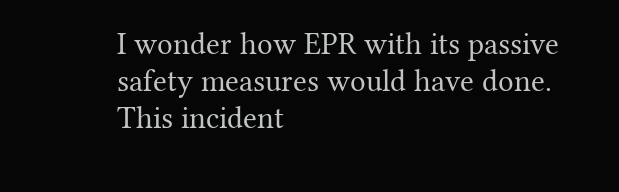I wonder how EPR with its passive safety measures would have done. This incident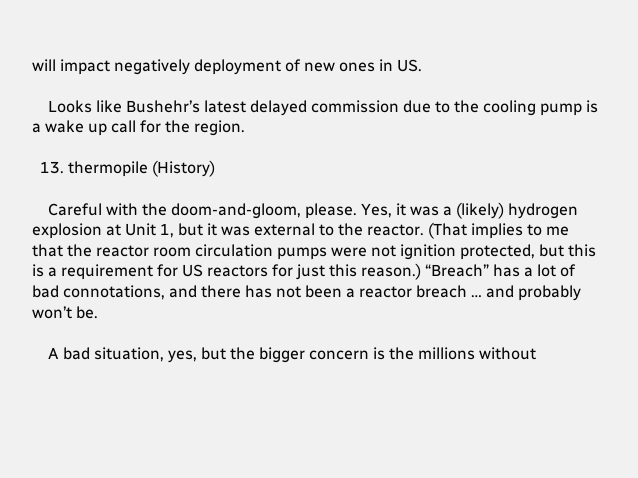will impact negatively deployment of new ones in US.

    Looks like Bushehr’s latest delayed commission due to the cooling pump is a wake up call for the region.

  13. thermopile (History)

    Careful with the doom-and-gloom, please. Yes, it was a (likely) hydrogen explosion at Unit 1, but it was external to the reactor. (That implies to me that the reactor room circulation pumps were not ignition protected, but this is a requirement for US reactors for just this reason.) “Breach” has a lot of bad connotations, and there has not been a reactor breach … and probably won’t be.

    A bad situation, yes, but the bigger concern is the millions without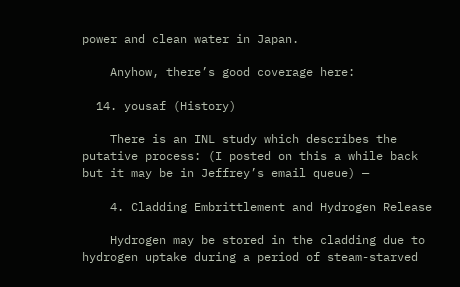power and clean water in Japan.

    Anyhow, there’s good coverage here:

  14. yousaf (History)

    There is an INL study which describes the putative process: (I posted on this a while back but it may be in Jeffrey’s email queue) —

    4. Cladding Embrittlement and Hydrogen Release

    Hydrogen may be stored in the cladding due to hydrogen uptake during a period of steam-starved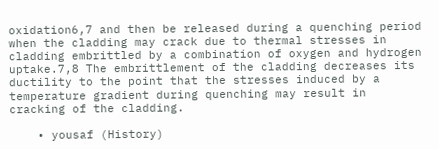oxidation6,7 and then be released during a quenching period when the cladding may crack due to thermal stresses in cladding embrittled by a combination of oxygen and hydrogen uptake.7,8 The embrittlement of the cladding decreases its ductility to the point that the stresses induced by a temperature gradient during quenching may result in cracking of the cladding.

    • yousaf (History)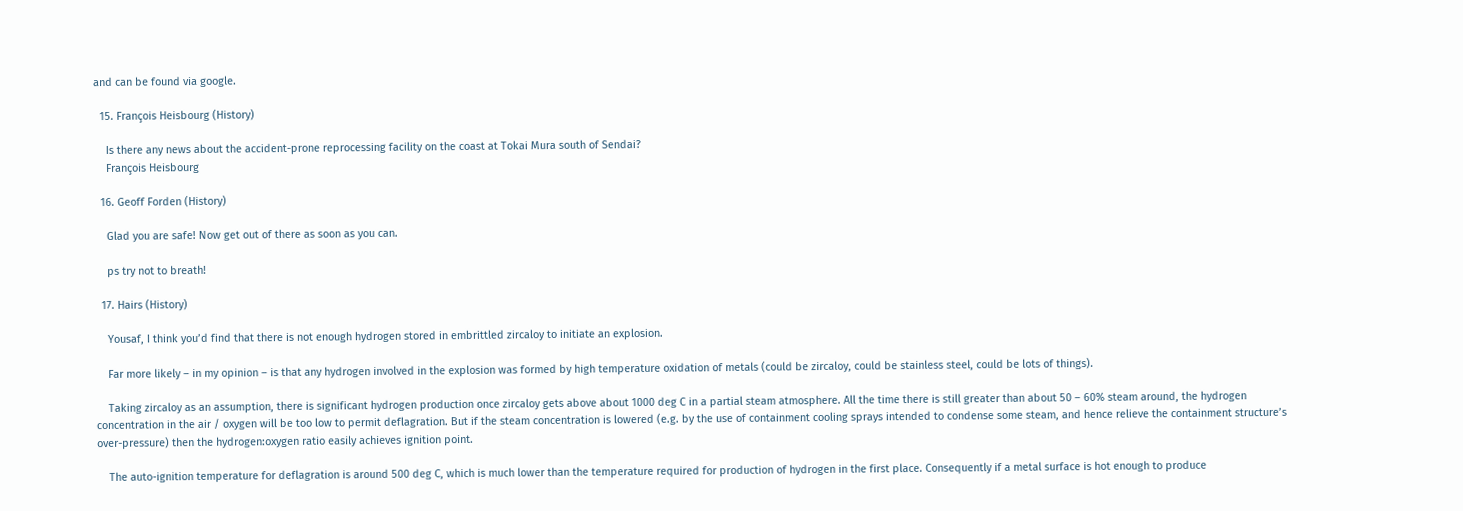and can be found via google.

  15. François Heisbourg (History)

    Is there any news about the accident-prone reprocessing facility on the coast at Tokai Mura south of Sendai?
    François Heisbourg

  16. Geoff Forden (History)

    Glad you are safe! Now get out of there as soon as you can.

    ps try not to breath!

  17. Hairs (History)

    Yousaf, I think you’d find that there is not enough hydrogen stored in embrittled zircaloy to initiate an explosion.

    Far more likely – in my opinion – is that any hydrogen involved in the explosion was formed by high temperature oxidation of metals (could be zircaloy, could be stainless steel, could be lots of things).

    Taking zircaloy as an assumption, there is significant hydrogen production once zircaloy gets above about 1000 deg C in a partial steam atmosphere. All the time there is still greater than about 50 – 60% steam around, the hydrogen concentration in the air / oxygen will be too low to permit deflagration. But if the steam concentration is lowered (e.g. by the use of containment cooling sprays intended to condense some steam, and hence relieve the containment structure’s over-pressure) then the hydrogen:oxygen ratio easily achieves ignition point.

    The auto-ignition temperature for deflagration is around 500 deg C, which is much lower than the temperature required for production of hydrogen in the first place. Consequently if a metal surface is hot enough to produce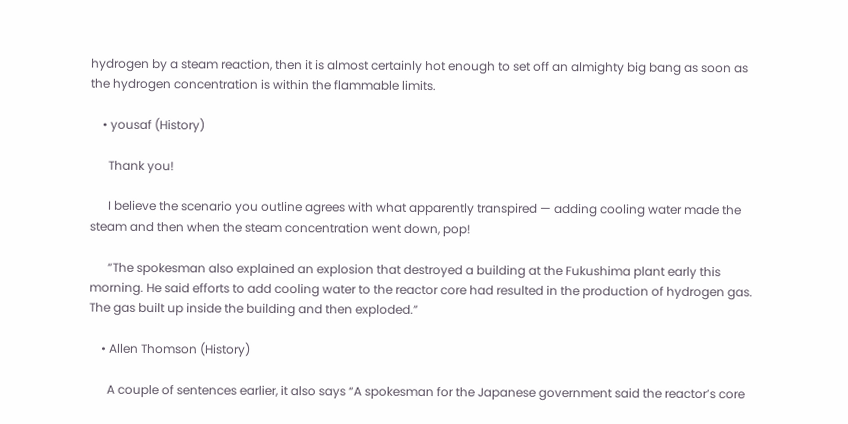hydrogen by a steam reaction, then it is almost certainly hot enough to set off an almighty big bang as soon as the hydrogen concentration is within the flammable limits.

    • yousaf (History)

      Thank you!

      I believe the scenario you outline agrees with what apparently transpired — adding cooling water made the steam and then when the steam concentration went down, pop!

      “The spokesman also explained an explosion that destroyed a building at the Fukushima plant early this morning. He said efforts to add cooling water to the reactor core had resulted in the production of hydrogen gas. The gas built up inside the building and then exploded.”

    • Allen Thomson (History)

      A couple of sentences earlier, it also says “A spokesman for the Japanese government said the reactor’s core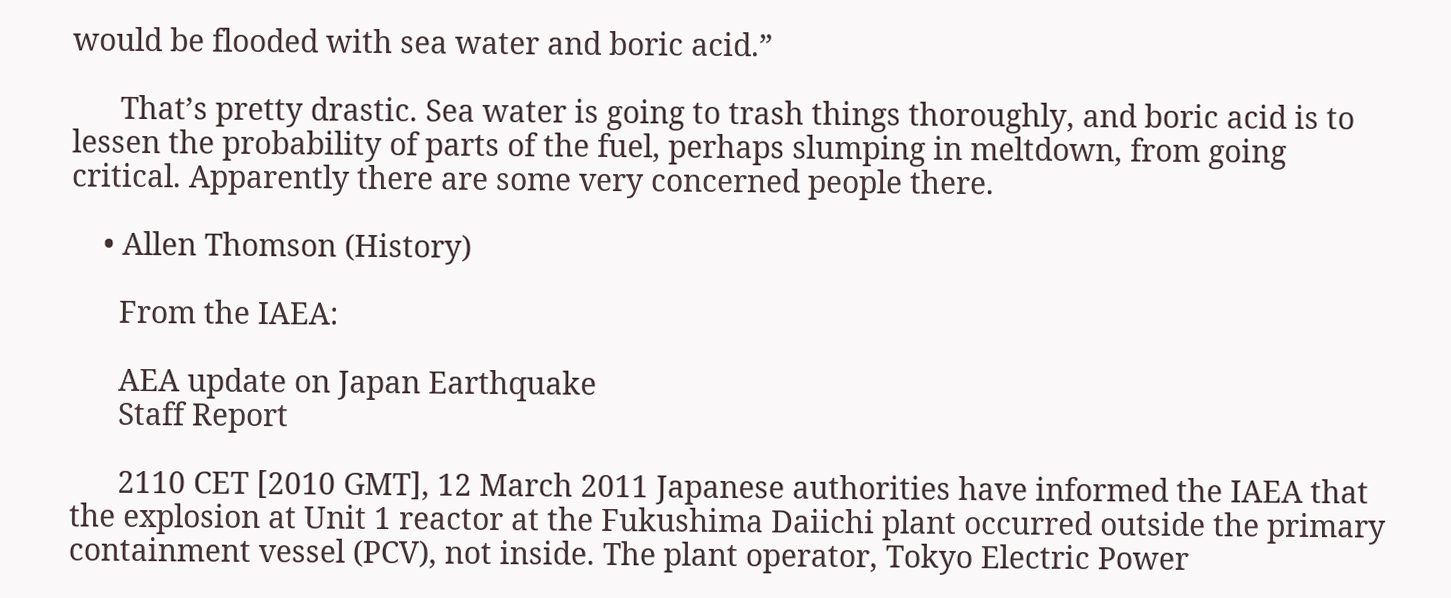would be flooded with sea water and boric acid.”

      That’s pretty drastic. Sea water is going to trash things thoroughly, and boric acid is to lessen the probability of parts of the fuel, perhaps slumping in meltdown, from going critical. Apparently there are some very concerned people there.

    • Allen Thomson (History)

      From the IAEA:

      AEA update on Japan Earthquake
      Staff Report

      2110 CET [2010 GMT], 12 March 2011 Japanese authorities have informed the IAEA that the explosion at Unit 1 reactor at the Fukushima Daiichi plant occurred outside the primary containment vessel (PCV), not inside. The plant operator, Tokyo Electric Power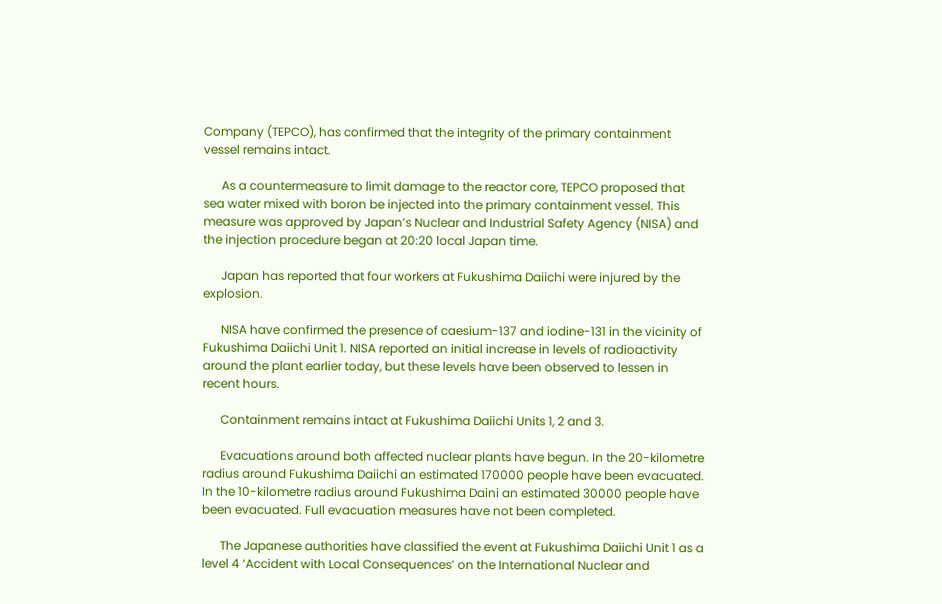Company (TEPCO), has confirmed that the integrity of the primary containment vessel remains intact.

      As a countermeasure to limit damage to the reactor core, TEPCO proposed that sea water mixed with boron be injected into the primary containment vessel. This measure was approved by Japan’s Nuclear and Industrial Safety Agency (NISA) and the injection procedure began at 20:20 local Japan time.

      Japan has reported that four workers at Fukushima Daiichi were injured by the explosion.

      NISA have confirmed the presence of caesium-137 and iodine-131 in the vicinity of Fukushima Daiichi Unit 1. NISA reported an initial increase in levels of radioactivity around the plant earlier today, but these levels have been observed to lessen in recent hours.

      Containment remains intact at Fukushima Daiichi Units 1, 2 and 3.

      Evacuations around both affected nuclear plants have begun. In the 20-kilometre radius around Fukushima Daiichi an estimated 170000 people have been evacuated. In the 10-kilometre radius around Fukushima Daini an estimated 30000 people have been evacuated. Full evacuation measures have not been completed.

      The Japanese authorities have classified the event at Fukushima Daiichi Unit 1 as a level 4 ‘Accident with Local Consequences’ on the International Nuclear and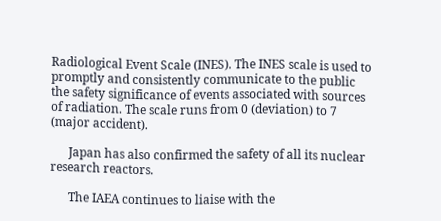Radiological Event Scale (INES). The INES scale is used to promptly and consistently communicate to the public the safety significance of events associated with sources of radiation. The scale runs from 0 (deviation) to 7 (major accident).

      Japan has also confirmed the safety of all its nuclear research reactors.

      The IAEA continues to liaise with the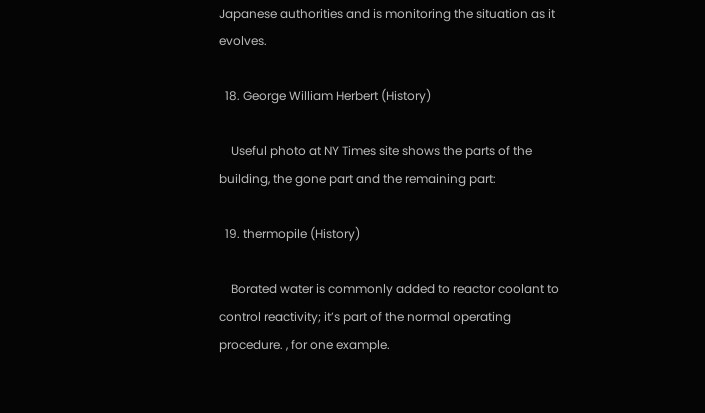Japanese authorities and is monitoring the situation as it evolves.

  18. George William Herbert (History)

    Useful photo at NY Times site shows the parts of the building, the gone part and the remaining part:

  19. thermopile (History)

    Borated water is commonly added to reactor coolant to control reactivity; it’s part of the normal operating procedure. , for one example.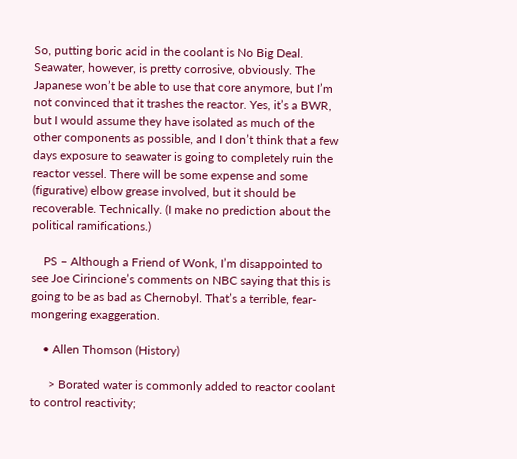So, putting boric acid in the coolant is No Big Deal. Seawater, however, is pretty corrosive, obviously. The Japanese won’t be able to use that core anymore, but I’m not convinced that it trashes the reactor. Yes, it’s a BWR, but I would assume they have isolated as much of the other components as possible, and I don’t think that a few days exposure to seawater is going to completely ruin the reactor vessel. There will be some expense and some (figurative) elbow grease involved, but it should be recoverable. Technically. (I make no prediction about the political ramifications.)

    PS – Although a Friend of Wonk, I’m disappointed to see Joe Cirincione’s comments on NBC saying that this is going to be as bad as Chernobyl. That’s a terrible, fear-mongering exaggeration.

    • Allen Thomson (History)

      > Borated water is commonly added to reactor coolant to control reactivity;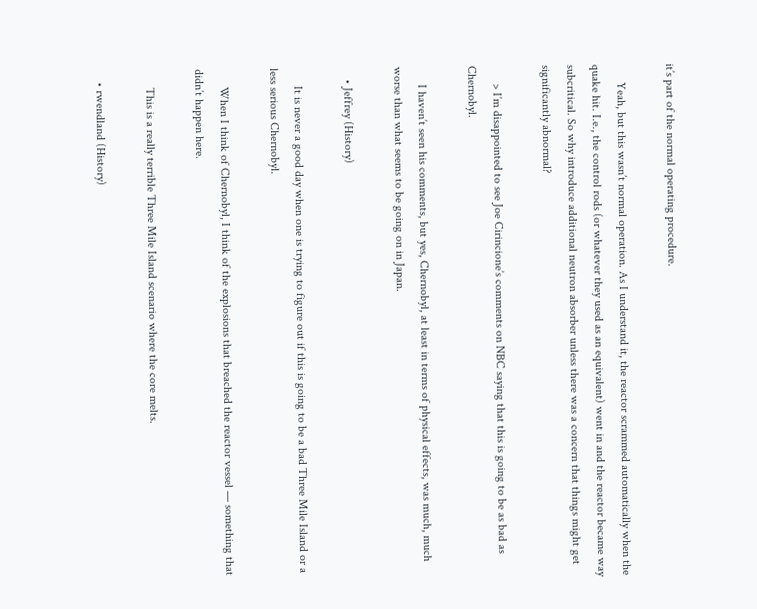it’s part of the normal operating procedure.

      Yeah, but this wasn’t normal operation. As I understand it, the reactor scrammed automatically when the quake hit. I.e., the control rods (or whatever they used as an equivalent) went in and the reactor became way subcritical. So why introduce additional neutron absorber unless there was a concern that things might get significantly abnormal?

      > I’m disappointed to see Joe Cirincione’s comments on NBC saying that this is going to be as bad as Chernobyl.

      I haven’t seen his comments, but yes, Chernobyl, at least in terms of physical effects, was much, much worse than what seems to be going on in Japan.

    • Jeffrey (History)

      It is never a good day when one is trying to figure out if this is going to be a bad Three Mile Island or a less serious Chernobyl.

      When I think of Chernobyl, I think of the explosions that breached the reactor vessel — something that didn’t happen here.

      This is a really terrible Three Mile Island scenario where the core melts.

    • rwendland (History)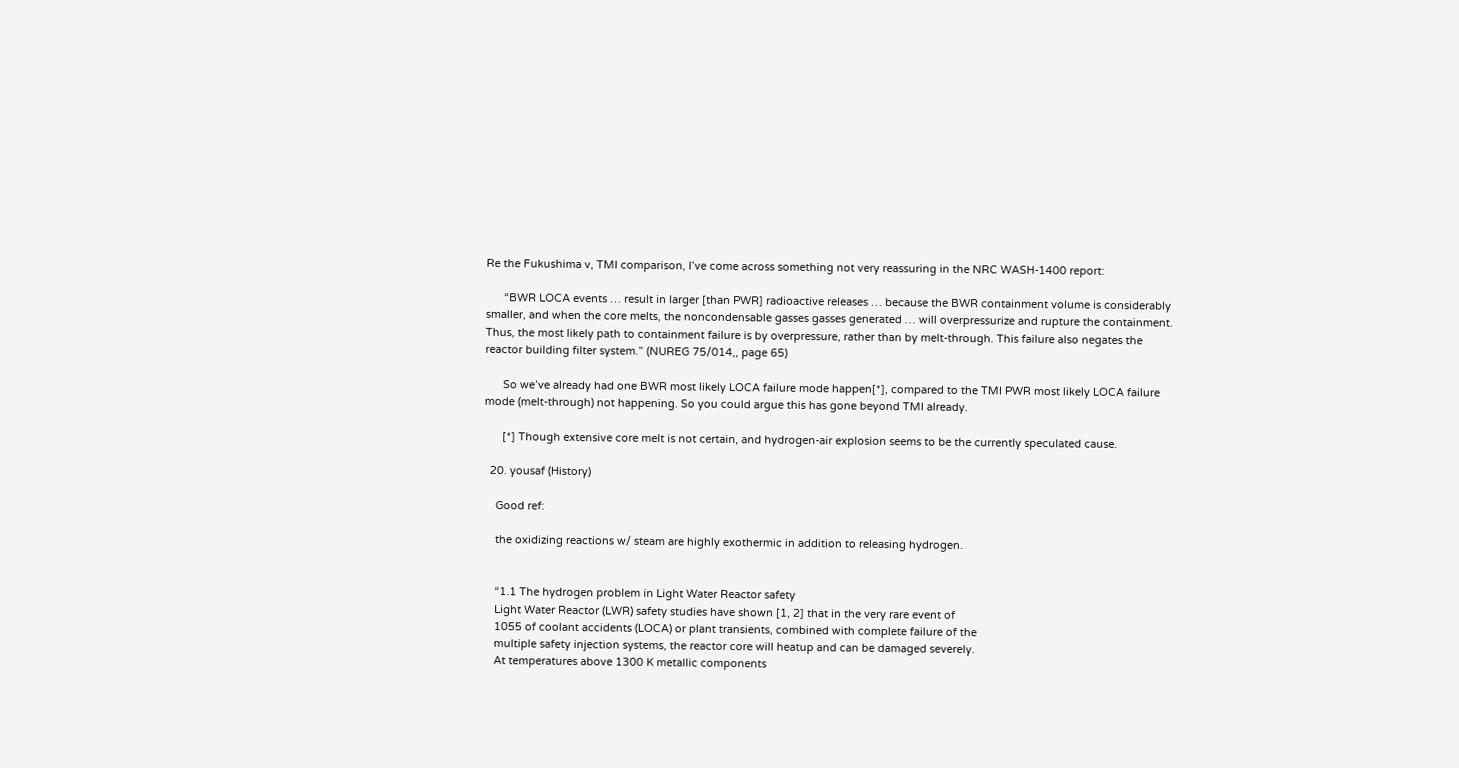Re the Fukushima v, TMI comparison, I’ve come across something not very reassuring in the NRC WASH-1400 report:

      “BWR LOCA events … result in larger [than PWR] radioactive releases … because the BWR containment volume is considerably smaller, and when the core melts, the noncondensable gasses gasses generated … will overpressurize and rupture the containment. Thus, the most likely path to containment failure is by overpressure, rather than by melt-through. This failure also negates the reactor building filter system.” (NUREG 75/014,, page 65)

      So we’ve already had one BWR most likely LOCA failure mode happen[*], compared to the TMI PWR most likely LOCA failure mode (melt-through) not happening. So you could argue this has gone beyond TMI already.

      [*] Though extensive core melt is not certain, and hydrogen-air explosion seems to be the currently speculated cause.

  20. yousaf (History)

    Good ref:

    the oxidizing reactions w/ steam are highly exothermic in addition to releasing hydrogen.


    “1.1 The hydrogen problem in Light Water Reactor safety
    Light Water Reactor (LWR) safety studies have shown [1, 2] that in the very rare event of
    1055 of coolant accidents (LOCA) or plant transients, combined with complete failure of the
    multiple safety injection systems, the reactor core will heatup and can be damaged severely.
    At temperatures above 1300 K metallic components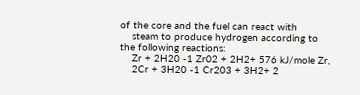of the core and the fuel can react with
    steam to produce hydrogen according to the following reactions:
    Zr + 2H20 -1 Zr02 + 2H2+ 576 kJ/mole Zr,
    2Cr + 3H20 -1 Cr203 + 3H2+ 2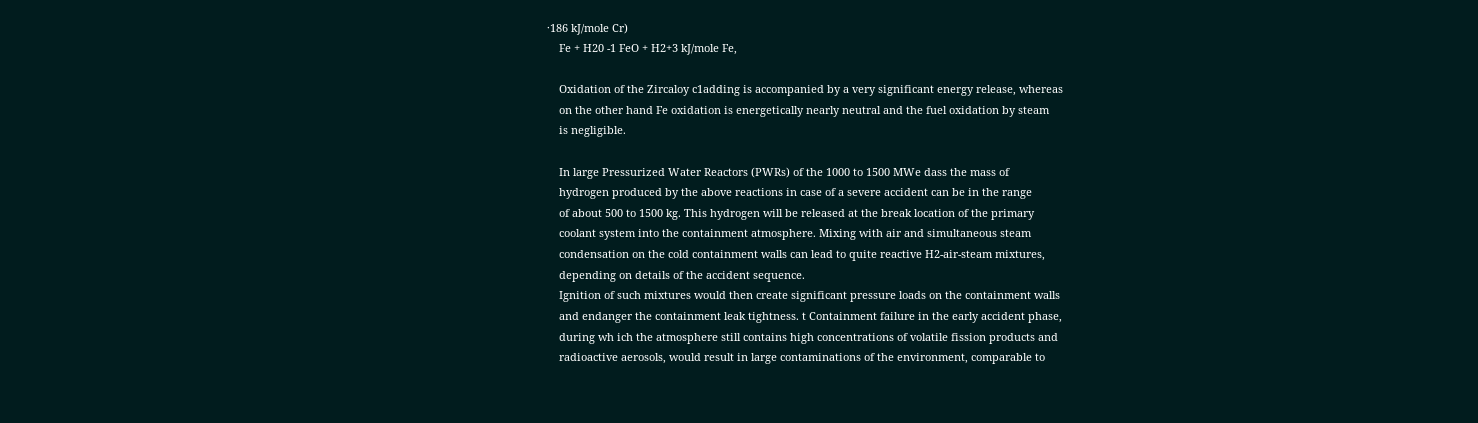·186 kJ/mole Cr)
    Fe + H20 -1 FeO + H2+3 kJ/mole Fe,

    Oxidation of the Zircaloy c1adding is accompanied by a very significant energy release, whereas
    on the other hand Fe oxidation is energetically nearly neutral and the fuel oxidation by steam
    is negligible.

    In large Pressurized Water Reactors (PWRs) of the 1000 to 1500 MWe dass the mass of
    hydrogen produced by the above reactions in case of a severe accident can be in the range
    of about 500 to 1500 kg. This hydrogen will be released at the break location of the primary
    coolant system into the containment atmosphere. Mixing with air and simultaneous steam
    condensation on the cold containment walls can lead to quite reactive H2-air-steam mixtures,
    depending on details of the accident sequence.
    Ignition of such mixtures would then create significant pressure loads on the containment walls
    and endanger the containment leak tightness. t Containment failure in the early accident phase,
    during wh ich the atmosphere still contains high concentrations of volatile fission products and
    radioactive aerosols, would result in large contaminations of the environment, comparable to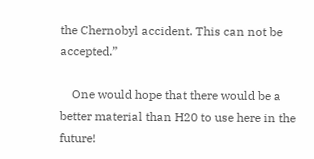the Chernobyl accident. This can not be accepted.”

    One would hope that there would be a better material than H20 to use here in the future!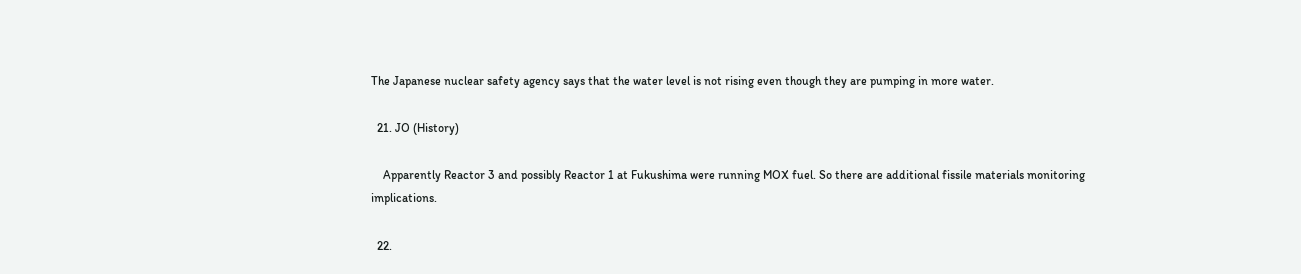The Japanese nuclear safety agency says that the water level is not rising even though they are pumping in more water.

  21. JO (History)

    Apparently Reactor 3 and possibly Reactor 1 at Fukushima were running MOX fuel. So there are additional fissile materials monitoring implications.

  22.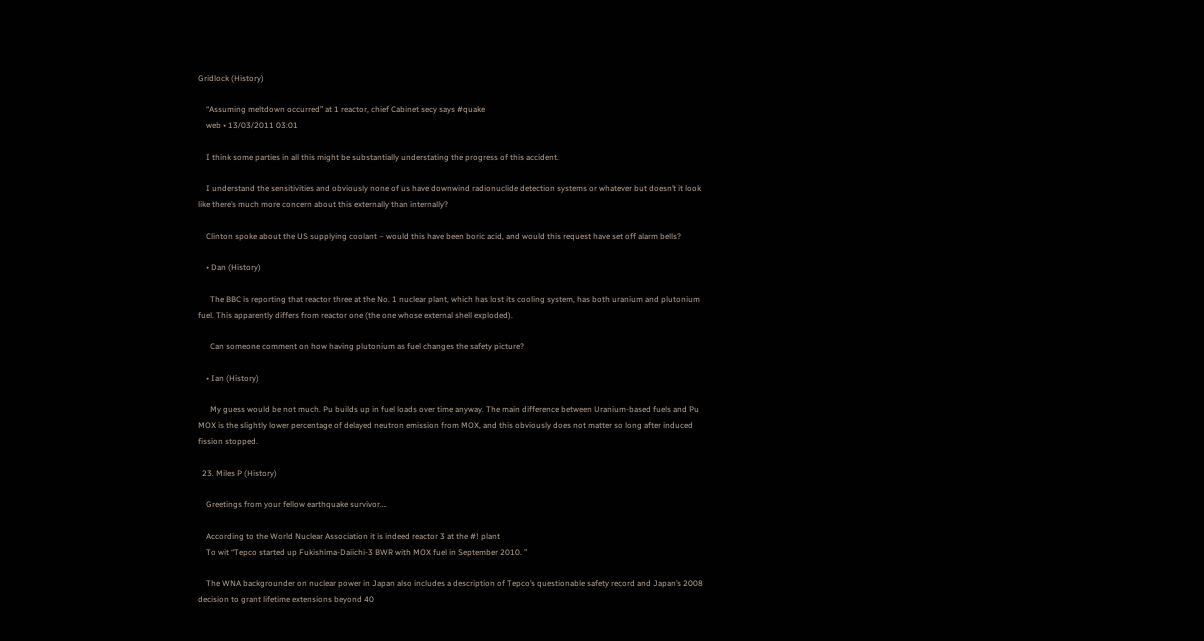Gridlock (History)

    “Assuming meltdown occurred” at 1 reactor, chief Cabinet secy says #quake
    web • 13/03/2011 03:01

    I think some parties in all this might be substantially understating the progress of this accident.

    I understand the sensitivities and obviously none of us have downwind radionuclide detection systems or whatever but doesn’t it look like there’s much more concern about this externally than internally?

    Clinton spoke about the US supplying coolant – would this have been boric acid, and would this request have set off alarm bells?

    • Dan (History)

      The BBC is reporting that reactor three at the No. 1 nuclear plant, which has lost its cooling system, has both uranium and plutonium fuel. This apparently differs from reactor one (the one whose external shell exploded).

      Can someone comment on how having plutonium as fuel changes the safety picture?

    • Ian (History)

      My guess would be not much. Pu builds up in fuel loads over time anyway. The main difference between Uranium-based fuels and Pu MOX is the slightly lower percentage of delayed neutron emission from MOX, and this obviously does not matter so long after induced fission stopped.

  23. Miles P (History)

    Greetings from your fellow earthquake survivor….

    According to the World Nuclear Association it is indeed reactor 3 at the #! plant
    To wit “Tepco started up Fukishima-Daiichi-3 BWR with MOX fuel in September 2010. ”

    The WNA backgrounder on nuclear power in Japan also includes a description of Tepco’s questionable safety record and Japan’s 2008 decision to grant lifetime extensions beyond 40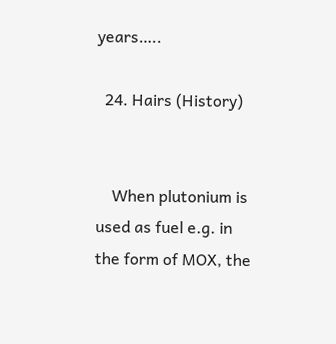years…..

  24. Hairs (History)


    When plutonium is used as fuel e.g. in the form of MOX, the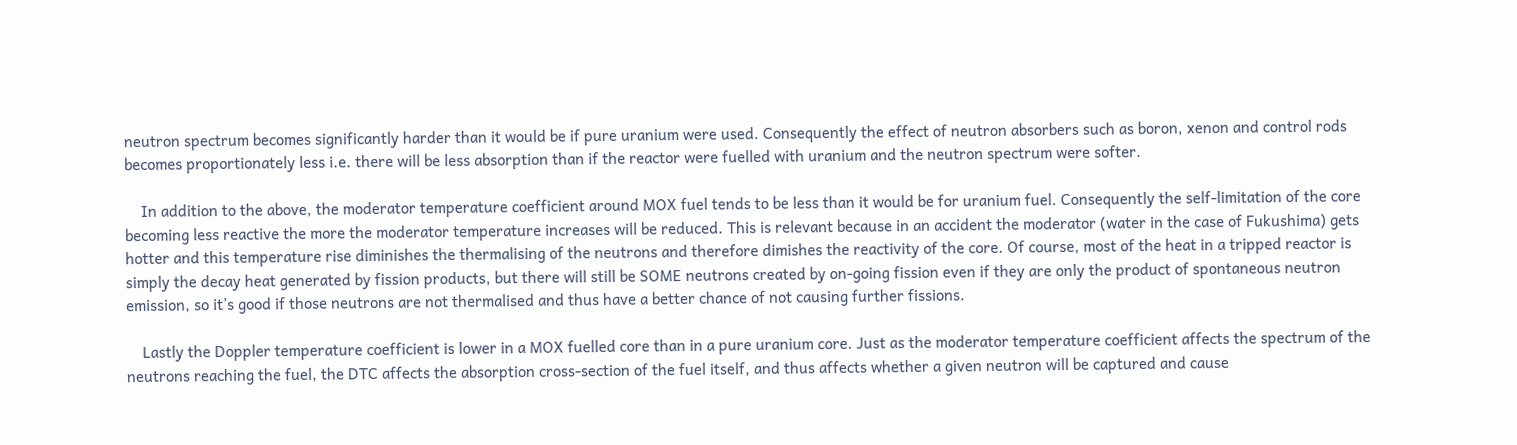neutron spectrum becomes significantly harder than it would be if pure uranium were used. Consequently the effect of neutron absorbers such as boron, xenon and control rods becomes proportionately less i.e. there will be less absorption than if the reactor were fuelled with uranium and the neutron spectrum were softer.

    In addition to the above, the moderator temperature coefficient around MOX fuel tends to be less than it would be for uranium fuel. Consequently the self-limitation of the core becoming less reactive the more the moderator temperature increases will be reduced. This is relevant because in an accident the moderator (water in the case of Fukushima) gets hotter and this temperature rise diminishes the thermalising of the neutrons and therefore dimishes the reactivity of the core. Of course, most of the heat in a tripped reactor is simply the decay heat generated by fission products, but there will still be SOME neutrons created by on-going fission even if they are only the product of spontaneous neutron emission, so it’s good if those neutrons are not thermalised and thus have a better chance of not causing further fissions.

    Lastly the Doppler temperature coefficient is lower in a MOX fuelled core than in a pure uranium core. Just as the moderator temperature coefficient affects the spectrum of the neutrons reaching the fuel, the DTC affects the absorption cross-section of the fuel itself, and thus affects whether a given neutron will be captured and cause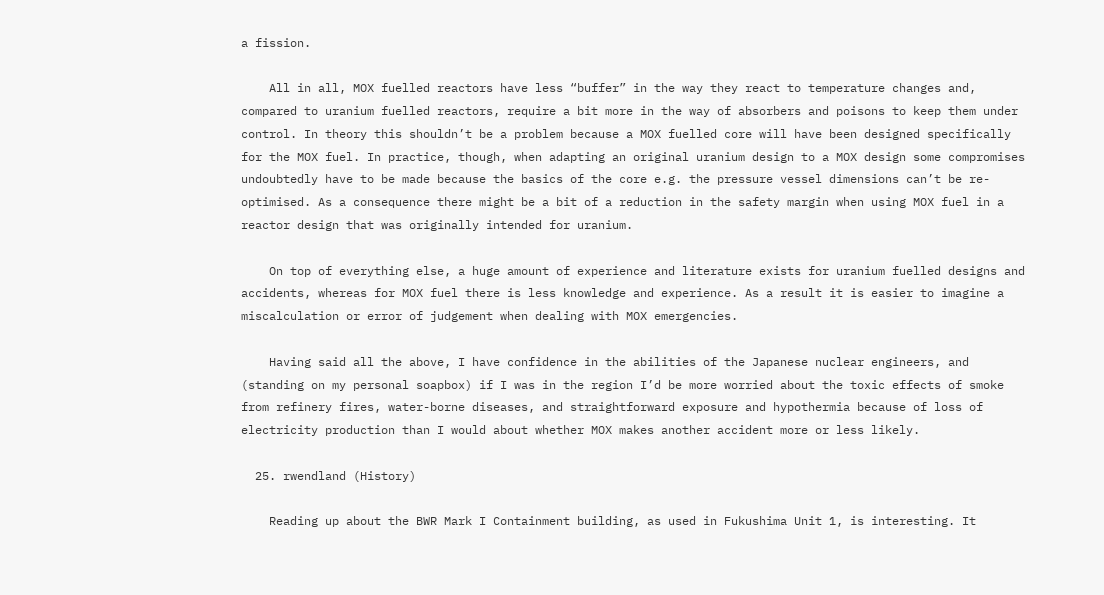a fission.

    All in all, MOX fuelled reactors have less “buffer” in the way they react to temperature changes and, compared to uranium fuelled reactors, require a bit more in the way of absorbers and poisons to keep them under control. In theory this shouldn’t be a problem because a MOX fuelled core will have been designed specifically for the MOX fuel. In practice, though, when adapting an original uranium design to a MOX design some compromises undoubtedly have to be made because the basics of the core e.g. the pressure vessel dimensions can’t be re-optimised. As a consequence there might be a bit of a reduction in the safety margin when using MOX fuel in a reactor design that was originally intended for uranium.

    On top of everything else, a huge amount of experience and literature exists for uranium fuelled designs and accidents, whereas for MOX fuel there is less knowledge and experience. As a result it is easier to imagine a miscalculation or error of judgement when dealing with MOX emergencies.

    Having said all the above, I have confidence in the abilities of the Japanese nuclear engineers, and (standing on my personal soapbox) if I was in the region I’d be more worried about the toxic effects of smoke from refinery fires, water-borne diseases, and straightforward exposure and hypothermia because of loss of electricity production than I would about whether MOX makes another accident more or less likely.

  25. rwendland (History)

    Reading up about the BWR Mark I Containment building, as used in Fukushima Unit 1, is interesting. It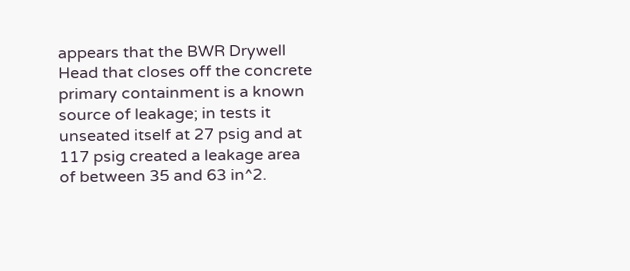appears that the BWR Drywell Head that closes off the concrete primary containment is a known source of leakage; in tests it unseated itself at 27 psig and at 117 psig created a leakage area of between 35 and 63 in^2.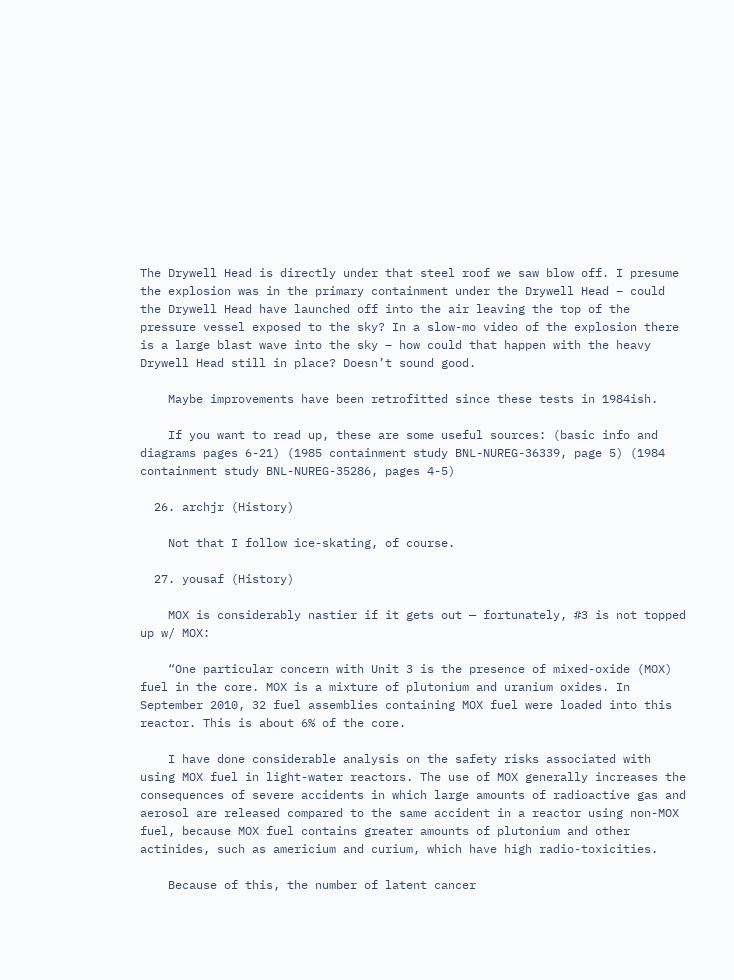The Drywell Head is directly under that steel roof we saw blow off. I presume the explosion was in the primary containment under the Drywell Head – could the Drywell Head have launched off into the air leaving the top of the pressure vessel exposed to the sky? In a slow-mo video of the explosion there is a large blast wave into the sky – how could that happen with the heavy Drywell Head still in place? Doesn’t sound good.

    Maybe improvements have been retrofitted since these tests in 1984ish.

    If you want to read up, these are some useful sources: (basic info and diagrams pages 6-21) (1985 containment study BNL-NUREG-36339, page 5) (1984 containment study BNL-NUREG-35286, pages 4-5)

  26. archjr (History)

    Not that I follow ice-skating, of course.

  27. yousaf (History)

    MOX is considerably nastier if it gets out — fortunately, #3 is not topped up w/ MOX:

    “One particular concern with Unit 3 is the presence of mixed-oxide (MOX) fuel in the core. MOX is a mixture of plutonium and uranium oxides. In September 2010, 32 fuel assemblies containing MOX fuel were loaded into this reactor. This is about 6% of the core.

    I have done considerable analysis on the safety risks associated with using MOX fuel in light-water reactors. The use of MOX generally increases the consequences of severe accidents in which large amounts of radioactive gas and aerosol are released compared to the same accident in a reactor using non-MOX fuel, because MOX fuel contains greater amounts of plutonium and other actinides, such as americium and curium, which have high radio-toxicities.

    Because of this, the number of latent cancer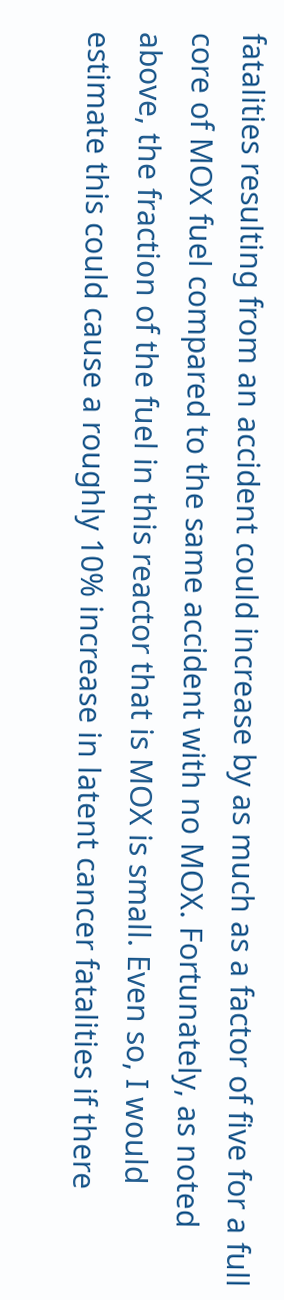fatalities resulting from an accident could increase by as much as a factor of five for a full core of MOX fuel compared to the same accident with no MOX. Fortunately, as noted above, the fraction of the fuel in this reactor that is MOX is small. Even so, I would estimate this could cause a roughly 10% increase in latent cancer fatalities if there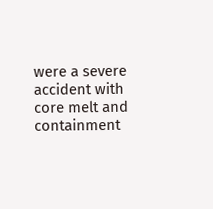were a severe accident with core melt and containment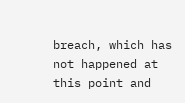breach, which has not happened at this point and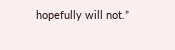hopefully will not.”